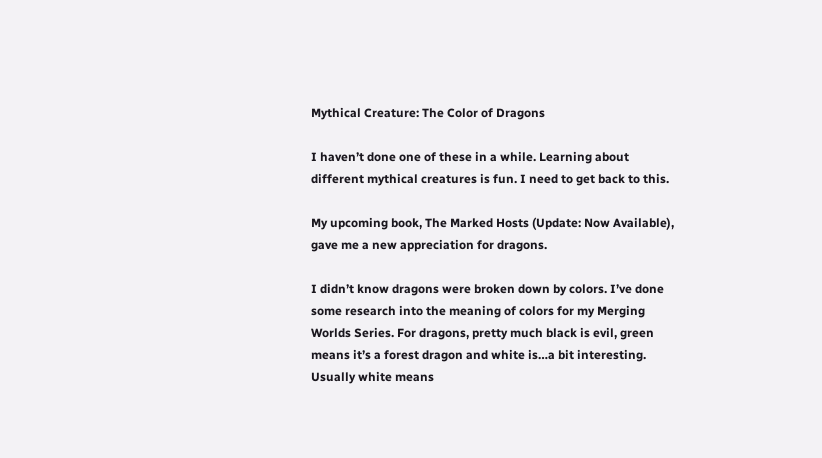Mythical Creature: The Color of Dragons

I haven’t done one of these in a while. Learning about different mythical creatures is fun. I need to get back to this.

My upcoming book, The Marked Hosts (Update: Now Available), gave me a new appreciation for dragons.

I didn’t know dragons were broken down by colors. I’ve done some research into the meaning of colors for my Merging Worlds Series. For dragons, pretty much black is evil, green means it’s a forest dragon and white is…a bit interesting. Usually white means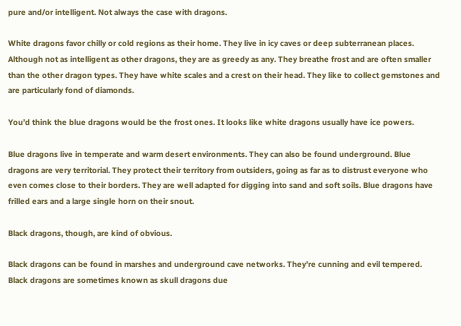pure and/or intelligent. Not always the case with dragons.

White dragons favor chilly or cold regions as their home. They live in icy caves or deep subterranean places. Although not as intelligent as other dragons, they are as greedy as any. They breathe frost and are often smaller than the other dragon types. They have white scales and a crest on their head. They like to collect gemstones and are particularly fond of diamonds.

You’d think the blue dragons would be the frost ones. It looks like white dragons usually have ice powers.

Blue dragons live in temperate and warm desert environments. They can also be found underground. Blue dragons are very territorial. They protect their territory from outsiders, going as far as to distrust everyone who even comes close to their borders. They are well adapted for digging into sand and soft soils. Blue dragons have frilled ears and a large single horn on their snout.

Black dragons, though, are kind of obvious.

Black dragons can be found in marshes and underground cave networks. They’re cunning and evil tempered. Black dragons are sometimes known as skull dragons due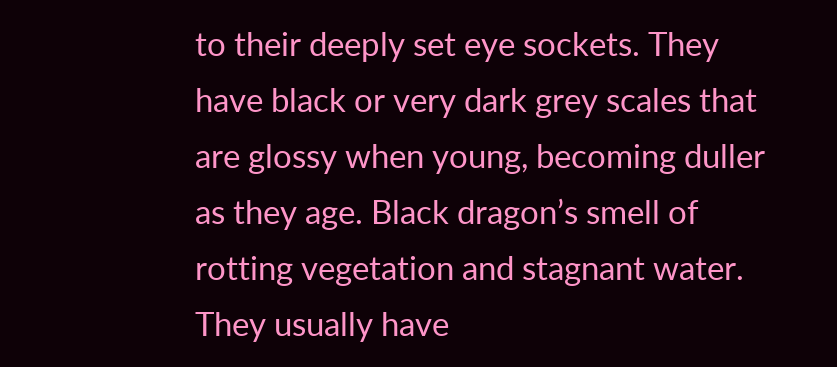to their deeply set eye sockets. They have black or very dark grey scales that are glossy when young, becoming duller as they age. Black dragon’s smell of rotting vegetation and stagnant water. They usually have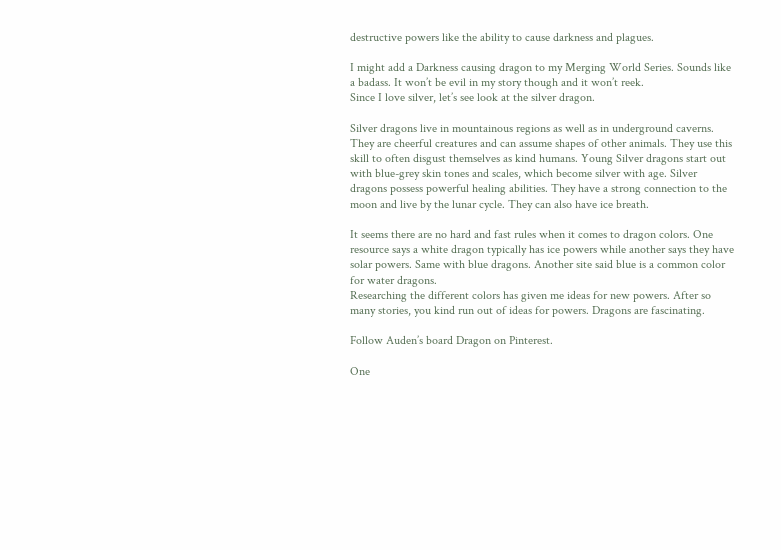destructive powers like the ability to cause darkness and plagues.

I might add a Darkness causing dragon to my Merging World Series. Sounds like a badass. It won’t be evil in my story though and it won’t reek.
Since I love silver, let’s see look at the silver dragon.

Silver dragons live in mountainous regions as well as in underground caverns. They are cheerful creatures and can assume shapes of other animals. They use this skill to often disgust themselves as kind humans. Young Silver dragons start out with blue-grey skin tones and scales, which become silver with age. Silver dragons possess powerful healing abilities. They have a strong connection to the moon and live by the lunar cycle. They can also have ice breath.

It seems there are no hard and fast rules when it comes to dragon colors. One resource says a white dragon typically has ice powers while another says they have solar powers. Same with blue dragons. Another site said blue is a common color for water dragons.
Researching the different colors has given me ideas for new powers. After so many stories, you kind run out of ideas for powers. Dragons are fascinating.

Follow Auden’s board Dragon on Pinterest.

One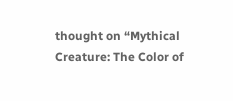thought on “Mythical Creature: The Color of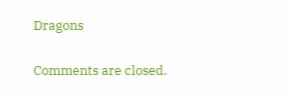Dragons

Comments are closed.